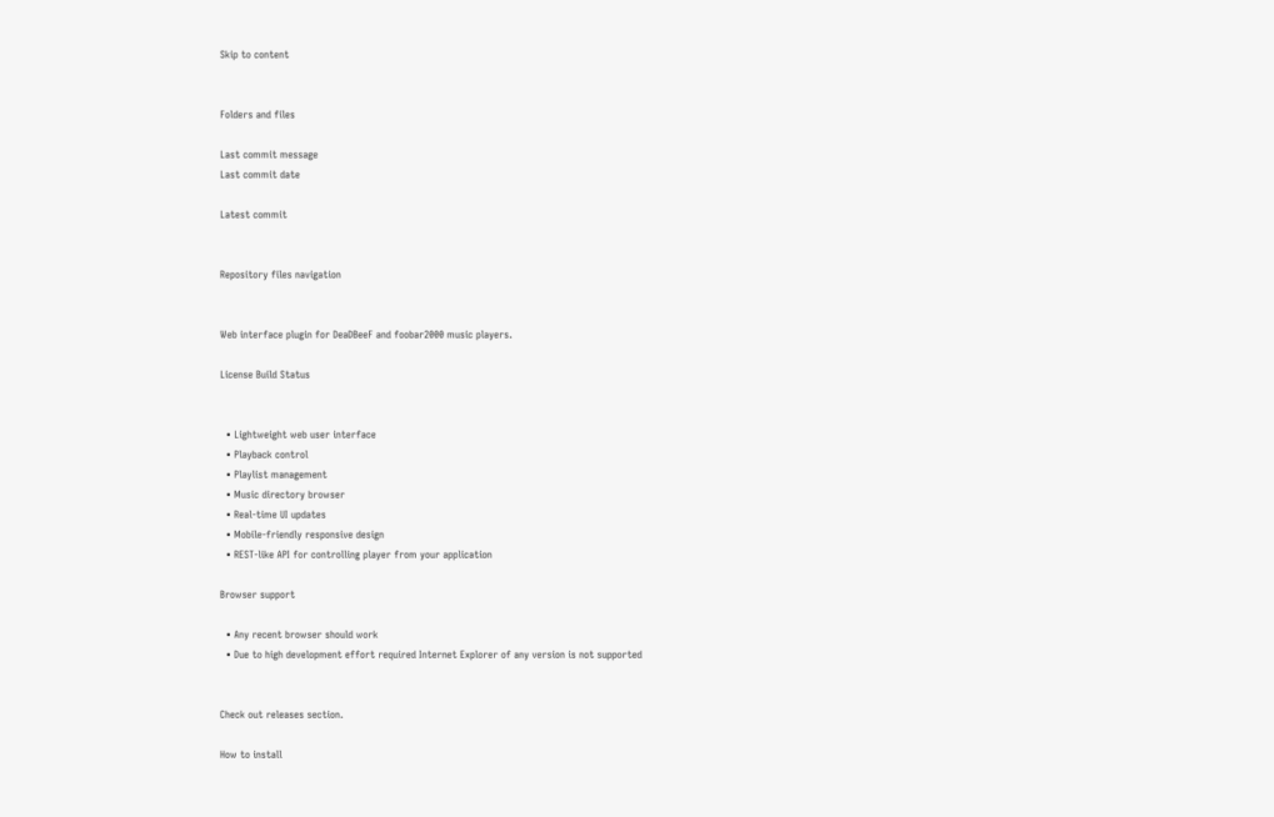Skip to content


Folders and files

Last commit message
Last commit date

Latest commit


Repository files navigation


Web interface plugin for DeaDBeeF and foobar2000 music players.

License Build Status


  • Lightweight web user interface
  • Playback control
  • Playlist management
  • Music directory browser
  • Real-time UI updates
  • Mobile-friendly responsive design
  • REST-like API for controlling player from your application

Browser support

  • Any recent browser should work
  • Due to high development effort required Internet Explorer of any version is not supported


Check out releases section.

How to install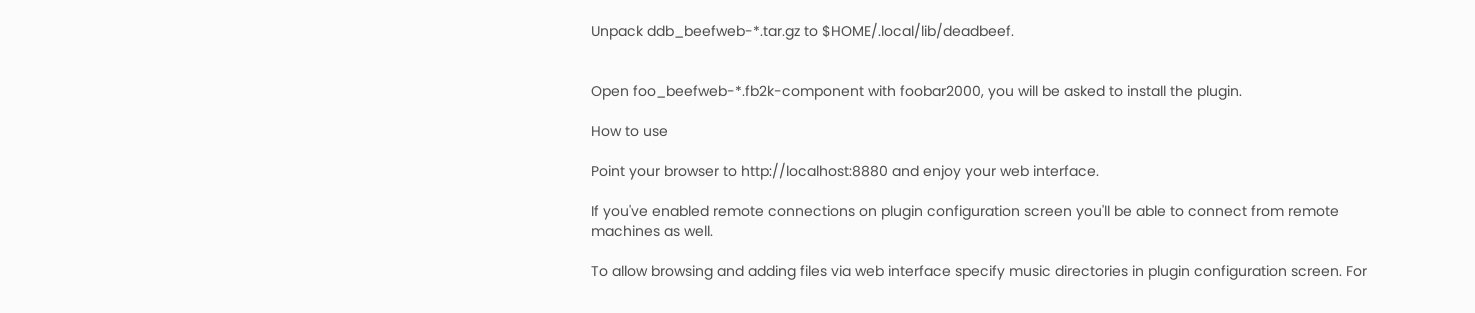Unpack ddb_beefweb-*.tar.gz to $HOME/.local/lib/deadbeef.


Open foo_beefweb-*.fb2k-component with foobar2000, you will be asked to install the plugin.

How to use

Point your browser to http://localhost:8880 and enjoy your web interface.

If you've enabled remote connections on plugin configuration screen you'll be able to connect from remote machines as well.

To allow browsing and adding files via web interface specify music directories in plugin configuration screen. For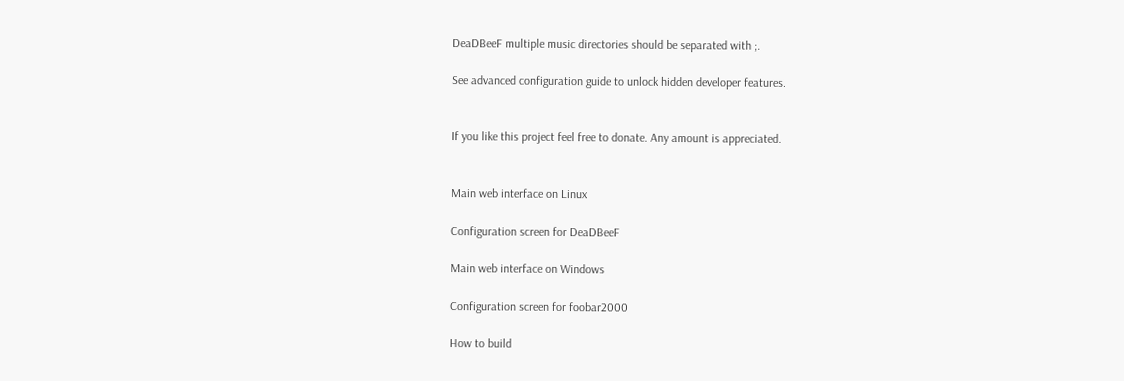DeaDBeeF multiple music directories should be separated with ;.

See advanced configuration guide to unlock hidden developer features.


If you like this project feel free to donate. Any amount is appreciated.


Main web interface on Linux

Configuration screen for DeaDBeeF

Main web interface on Windows

Configuration screen for foobar2000

How to build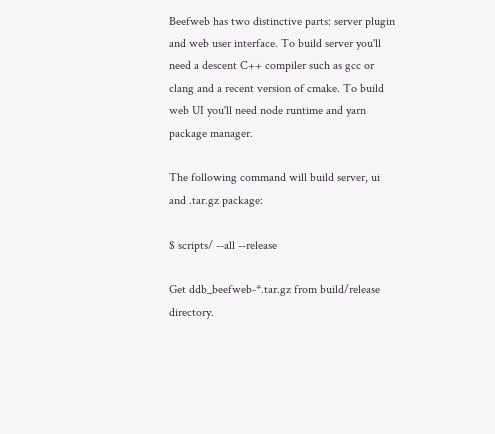Beefweb has two distinctive parts: server plugin and web user interface. To build server you'll need a descent C++ compiler such as gcc or clang and a recent version of cmake. To build web UI you'll need node runtime and yarn package manager.

The following command will build server, ui and .tar.gz package:

$ scripts/ --all --release

Get ddb_beefweb-*.tar.gz from build/release directory.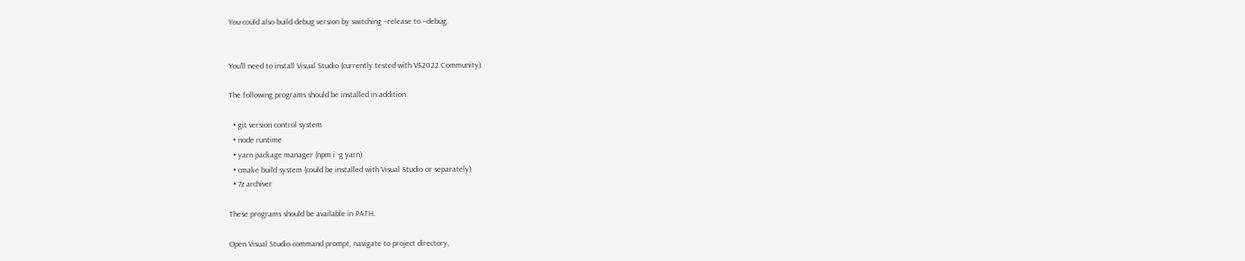You could also build debug version by switching --release to --debug.


You'll need to install Visual Studio (currently tested with VS2022 Community).

The following programs should be installed in addition:

  • git version control system
  • node runtime
  • yarn package manager (npm i -g yarn)
  • cmake build system (could be installed with Visual Studio or separately)
  • 7z archiver

These programs should be available in PATH.

Open Visual Studio command prompt, navigate to project directory,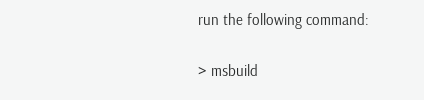run the following command:

> msbuild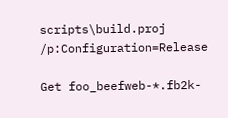scripts\build.proj /p:Configuration=Release

Get foo_beefweb-*.fb2k-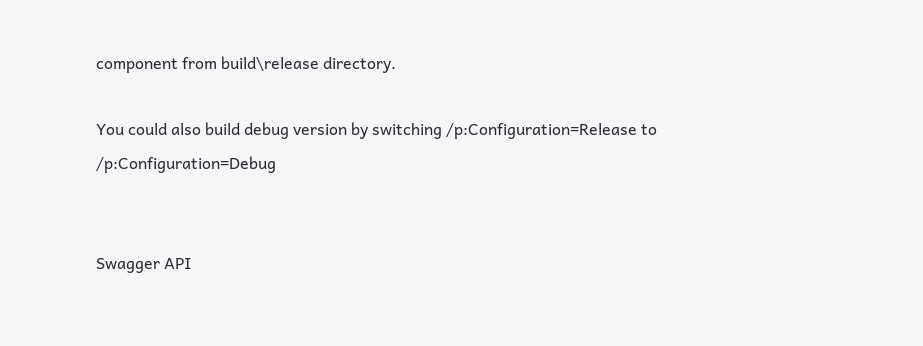component from build\release directory.

You could also build debug version by switching /p:Configuration=Release to /p:Configuration=Debug


Swagger API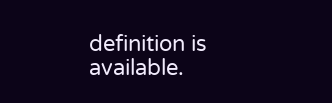definition is available.